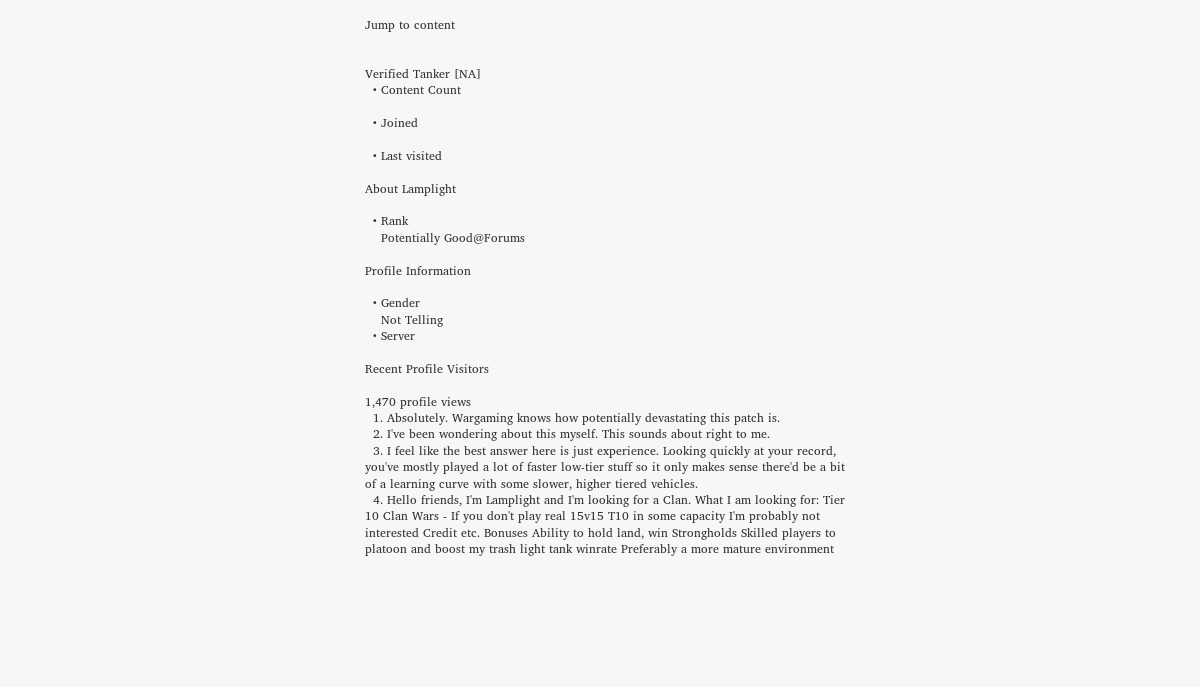Jump to content


Verified Tanker [NA]
  • Content Count

  • Joined

  • Last visited

About Lamplight

  • Rank
    Potentially Good@Forums

Profile Information

  • Gender
    Not Telling
  • Server

Recent Profile Visitors

1,470 profile views
  1. Absolutely. Wargaming knows how potentially devastating this patch is.
  2. I've been wondering about this myself. This sounds about right to me.
  3. I feel like the best answer here is just experience. Looking quickly at your record, you've mostly played a lot of faster low-tier stuff so it only makes sense there'd be a bit of a learning curve with some slower, higher tiered vehicles.
  4. Hello friends, I'm Lamplight and I'm looking for a Clan. What I am looking for: Tier 10 Clan Wars - If you don't play real 15v15 T10 in some capacity I'm probably not interested Credit etc. Bonuses Ability to hold land, win Strongholds Skilled players to platoon and boost my trash light tank winrate Preferably a more mature environment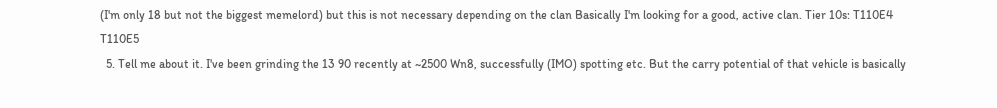(I'm only 18 but not the biggest memelord) but this is not necessary depending on the clan Basically I'm looking for a good, active clan. Tier 10s: T110E4 T110E5
  5. Tell me about it. I've been grinding the 13 90 recently at ~2500 Wn8, successfully (IMO) spotting etc. But the carry potential of that vehicle is basically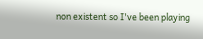non existent so I've been playing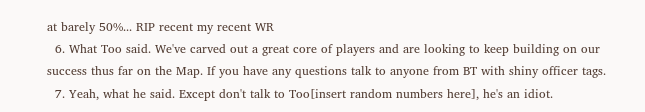at barely 50%... RIP recent my recent WR
  6. What Too said. We've carved out a great core of players and are looking to keep building on our success thus far on the Map. If you have any questions talk to anyone from BT with shiny officer tags.
  7. Yeah, what he said. Except don't talk to Too[insert random numbers here], he's an idiot.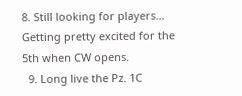8. Still looking for players... Getting pretty excited for the 5th when CW opens.
  9. Long live the Pz. 1C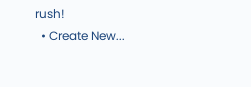rush!
  • Create New...